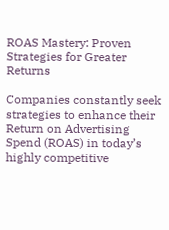ROAS Mastery: Proven Strategies for Greater Returns

Companies constantly seek strategies to enhance their Return on Advertising Spend (ROAS) in today’s highly competitive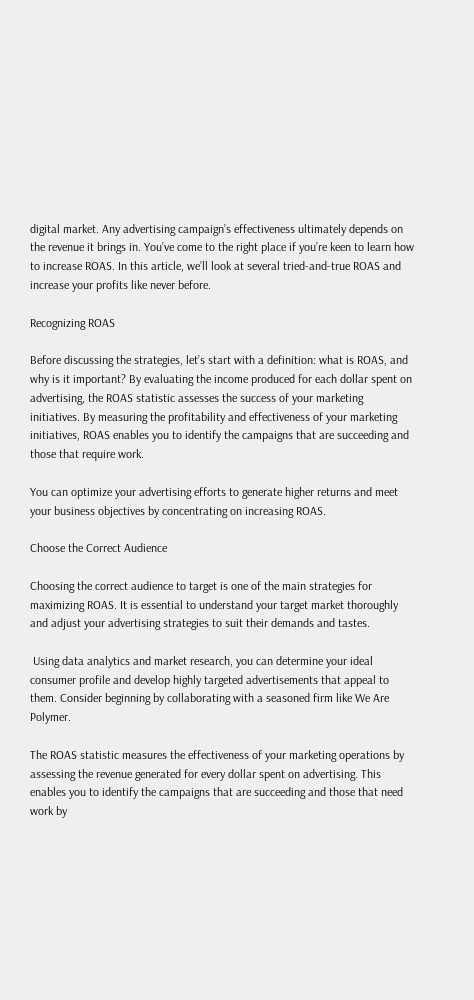digital market. Any advertising campaign’s effectiveness ultimately depends on the revenue it brings in. You’ve come to the right place if you’re keen to learn how to increase ROAS. In this article, we’ll look at several tried-and-true ROAS and increase your profits like never before.

Recognizing ROAS

Before discussing the strategies, let’s start with a definition: what is ROAS, and why is it important? By evaluating the income produced for each dollar spent on advertising, the ROAS statistic assesses the success of your marketing initiatives. By measuring the profitability and effectiveness of your marketing initiatives, ROAS enables you to identify the campaigns that are succeeding and those that require work.

You can optimize your advertising efforts to generate higher returns and meet your business objectives by concentrating on increasing ROAS.

Choose the Correct Audience

Choosing the correct audience to target is one of the main strategies for maximizing ROAS. It is essential to understand your target market thoroughly and adjust your advertising strategies to suit their demands and tastes.

 Using data analytics and market research, you can determine your ideal consumer profile and develop highly targeted advertisements that appeal to them. Consider beginning by collaborating with a seasoned firm like We Are Polymer.

The ROAS statistic measures the effectiveness of your marketing operations by assessing the revenue generated for every dollar spent on advertising. This enables you to identify the campaigns that are succeeding and those that need work by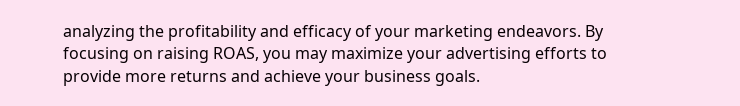analyzing the profitability and efficacy of your marketing endeavors. By focusing on raising ROAS, you may maximize your advertising efforts to provide more returns and achieve your business goals.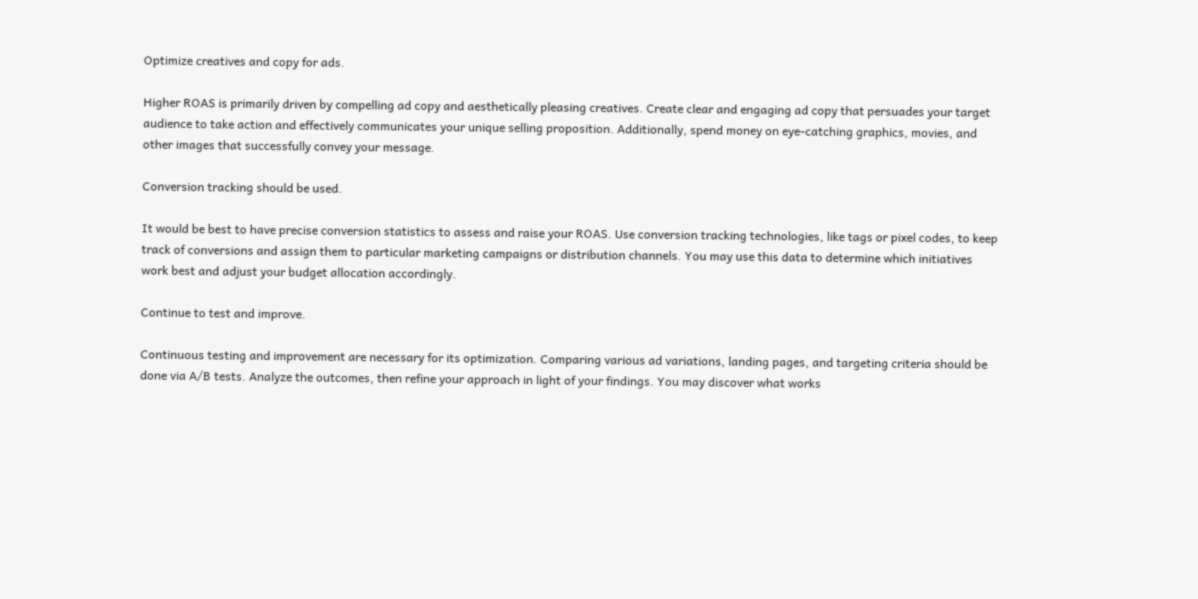Optimize creatives and copy for ads.

Higher ROAS is primarily driven by compelling ad copy and aesthetically pleasing creatives. Create clear and engaging ad copy that persuades your target audience to take action and effectively communicates your unique selling proposition. Additionally, spend money on eye-catching graphics, movies, and other images that successfully convey your message.

Conversion tracking should be used.

It would be best to have precise conversion statistics to assess and raise your ROAS. Use conversion tracking technologies, like tags or pixel codes, to keep track of conversions and assign them to particular marketing campaigns or distribution channels. You may use this data to determine which initiatives work best and adjust your budget allocation accordingly.

Continue to test and improve.

Continuous testing and improvement are necessary for its optimization. Comparing various ad variations, landing pages, and targeting criteria should be done via A/B tests. Analyze the outcomes, then refine your approach in light of your findings. You may discover what works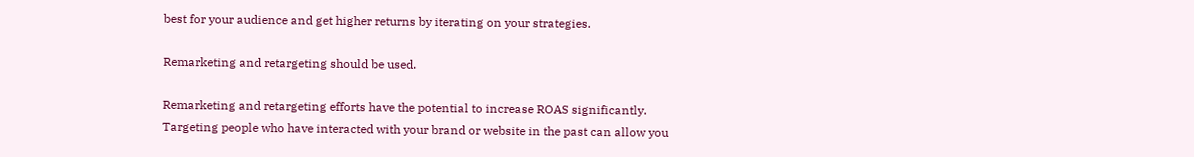best for your audience and get higher returns by iterating on your strategies.

Remarketing and retargeting should be used.

Remarketing and retargeting efforts have the potential to increase ROAS significantly. Targeting people who have interacted with your brand or website in the past can allow you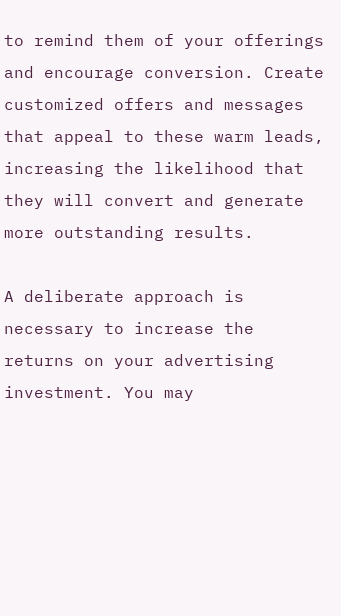to remind them of your offerings and encourage conversion. Create customized offers and messages that appeal to these warm leads, increasing the likelihood that they will convert and generate more outstanding results.

A deliberate approach is necessary to increase the returns on your advertising investment. You may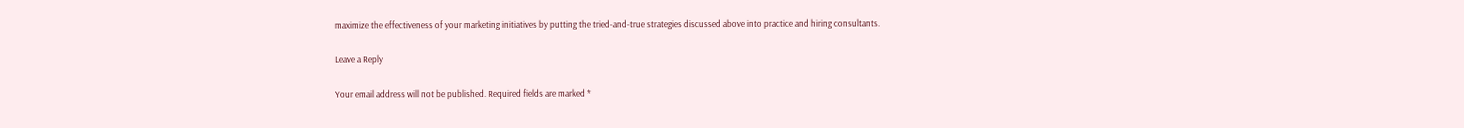maximize the effectiveness of your marketing initiatives by putting the tried-and-true strategies discussed above into practice and hiring consultants.

Leave a Reply

Your email address will not be published. Required fields are marked *